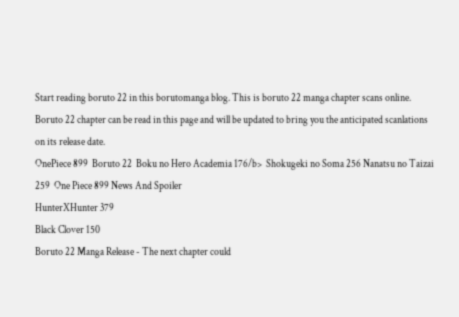Start reading boruto 22 in this borutomanga blog. This is boruto 22 manga chapter scans online. Boruto 22 chapter can be read in this page and will be updated to bring you the anticipated scanlations on its release date.
OnePiece 899  Boruto 22  Boku no Hero Academia 176/b>  Shokugeki no Soma 256 Nanatsu no Taizai 259  One Piece 899 News And Spoiler
HunterXHunter 379
Black Clover 150
Boruto 22 Manga Release - The next chapter could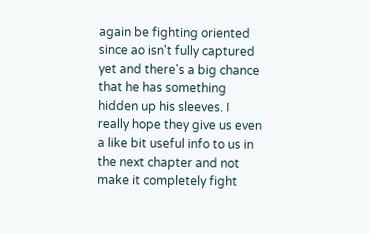again be fighting oriented since ao isn't fully captured yet and there's a big chance that he has something hidden up his sleeves. I really hope they give us even a like bit useful info to us in the next chapter and not make it completely fight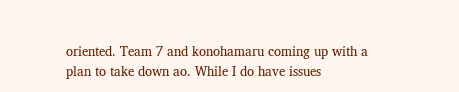oriented. Team 7 and konohamaru coming up with a plan to take down ao. While I do have issues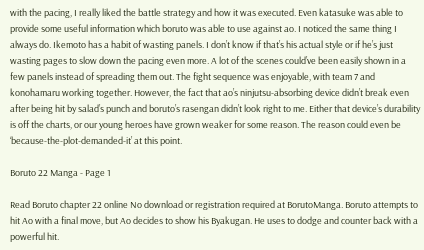with the pacing, I really liked the battle strategy and how it was executed. Even katasuke was able to provide some useful information which boruto was able to use against ao. I noticed the same thing I always do. Ikemoto has a habit of wasting panels. I don’t know if that’s his actual style or if he’s just wasting pages to slow down the pacing even more. A lot of the scenes could’ve been easily shown in a few panels instead of spreading them out. The fight sequence was enjoyable, with team 7 and konohamaru working together. However, the fact that ao’s ninjutsu-absorbing device didn’t break even after being hit by salad’s punch and boruto’s rasengan didn’t look right to me. Either that device’s durability is off the charts, or our young heroes have grown weaker for some reason. The reason could even be ‘because-the-plot-demanded-it’ at this point.

Boruto 22 Manga - Page 1

Read Boruto chapter 22 online No download or registration required at BorutoManga. Boruto attempts to hit Ao with a final move, but Ao decides to show his Byakugan. He uses to dodge and counter back with a powerful hit.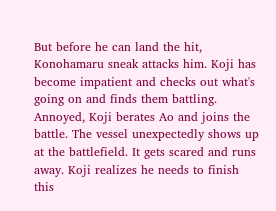But before he can land the hit, Konohamaru sneak attacks him. Koji has become impatient and checks out what's going on and finds them battling. Annoyed, Koji berates Ao and joins the battle. The vessel unexpectedly shows up at the battlefield. It gets scared and runs away. Koji realizes he needs to finish this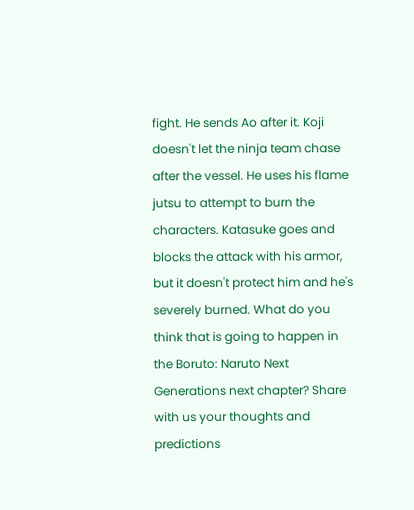fight. He sends Ao after it. Koji doesn't let the ninja team chase after the vessel. He uses his flame jutsu to attempt to burn the characters. Katasuke goes and blocks the attack with his armor, but it doesn't protect him and he's severely burned. What do you think that is going to happen in the Boruto: Naruto Next Generations next chapter? Share with us your thoughts and predictions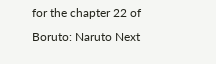for the chapter 22 of Boruto: Naruto Next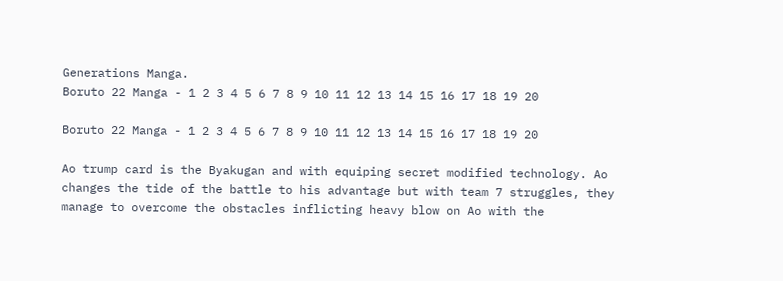Generations Manga.
Boruto 22 Manga - 1 2 3 4 5 6 7 8 9 10 11 12 13 14 15 16 17 18 19 20

Boruto 22 Manga - 1 2 3 4 5 6 7 8 9 10 11 12 13 14 15 16 17 18 19 20

Ao trump card is the Byakugan and with equiping secret modified technology. Ao changes the tide of the battle to his advantage but with team 7 struggles, they manage to overcome the obstacles inflicting heavy blow on Ao with the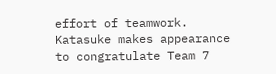effort of teamwork. Katasuke makes appearance to congratulate Team 7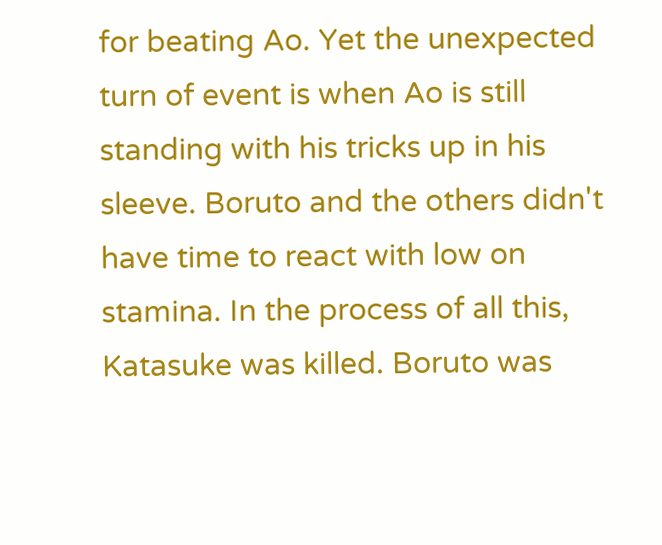for beating Ao. Yet the unexpected turn of event is when Ao is still standing with his tricks up in his sleeve. Boruto and the others didn't have time to react with low on stamina. In the process of all this, Katasuke was killed. Boruto was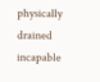physically drained incapable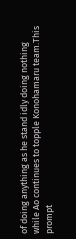of doing anything as he stand idly doing nothing while Ao continues to topple Konohamaru team.This prompt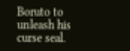Boruto to unleash his curse seal.